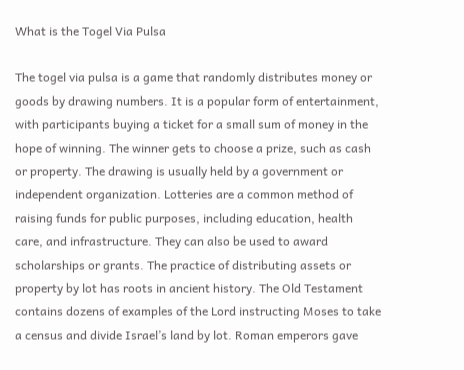What is the Togel Via Pulsa

The togel via pulsa is a game that randomly distributes money or goods by drawing numbers. It is a popular form of entertainment, with participants buying a ticket for a small sum of money in the hope of winning. The winner gets to choose a prize, such as cash or property. The drawing is usually held by a government or independent organization. Lotteries are a common method of raising funds for public purposes, including education, health care, and infrastructure. They can also be used to award scholarships or grants. The practice of distributing assets or property by lot has roots in ancient history. The Old Testament contains dozens of examples of the Lord instructing Moses to take a census and divide Israel’s land by lot. Roman emperors gave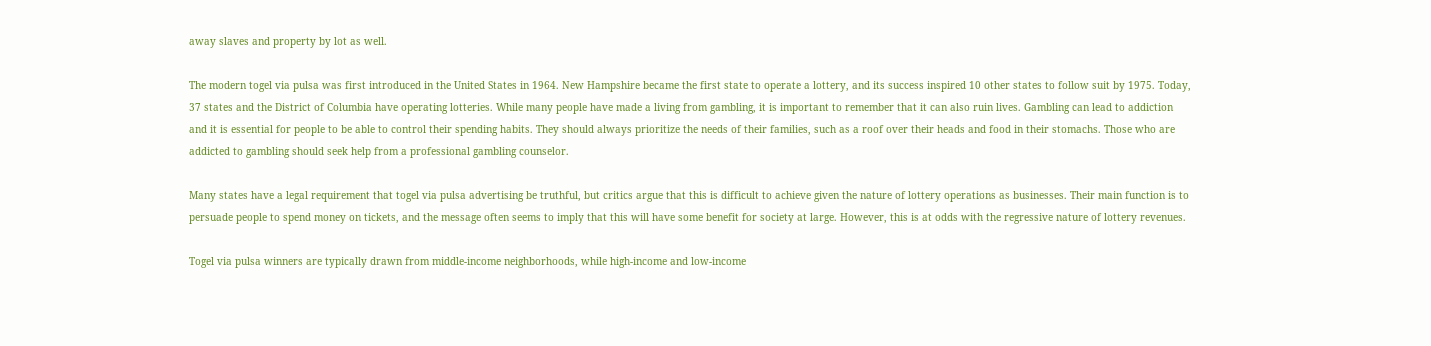away slaves and property by lot as well.

The modern togel via pulsa was first introduced in the United States in 1964. New Hampshire became the first state to operate a lottery, and its success inspired 10 other states to follow suit by 1975. Today, 37 states and the District of Columbia have operating lotteries. While many people have made a living from gambling, it is important to remember that it can also ruin lives. Gambling can lead to addiction and it is essential for people to be able to control their spending habits. They should always prioritize the needs of their families, such as a roof over their heads and food in their stomachs. Those who are addicted to gambling should seek help from a professional gambling counselor.

Many states have a legal requirement that togel via pulsa advertising be truthful, but critics argue that this is difficult to achieve given the nature of lottery operations as businesses. Their main function is to persuade people to spend money on tickets, and the message often seems to imply that this will have some benefit for society at large. However, this is at odds with the regressive nature of lottery revenues.

Togel via pulsa winners are typically drawn from middle-income neighborhoods, while high-income and low-income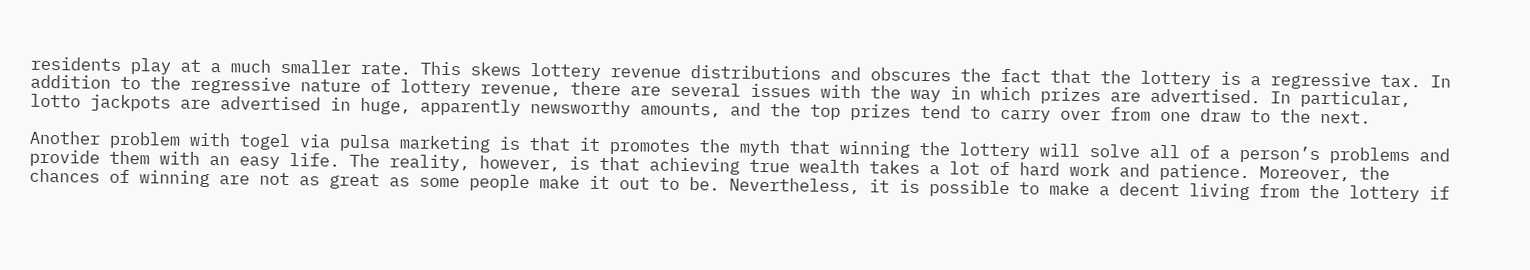residents play at a much smaller rate. This skews lottery revenue distributions and obscures the fact that the lottery is a regressive tax. In addition to the regressive nature of lottery revenue, there are several issues with the way in which prizes are advertised. In particular, lotto jackpots are advertised in huge, apparently newsworthy amounts, and the top prizes tend to carry over from one draw to the next.

Another problem with togel via pulsa marketing is that it promotes the myth that winning the lottery will solve all of a person’s problems and provide them with an easy life. The reality, however, is that achieving true wealth takes a lot of hard work and patience. Moreover, the chances of winning are not as great as some people make it out to be. Nevertheless, it is possible to make a decent living from the lottery if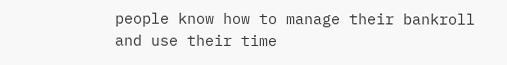people know how to manage their bankroll and use their time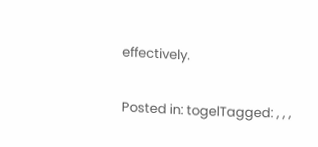effectively.

Posted in: togelTagged: , , ,